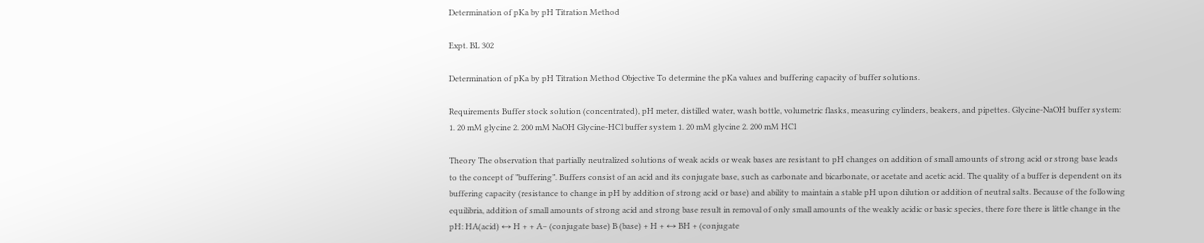Determination of pKa by pH Titration Method

Expt. BL 302

Determination of pKa by pH Titration Method Objective To determine the pKa values and buffering capacity of buffer solutions.

Requirements Buffer stock solution (concentrated), pH meter, distilled water, wash bottle, volumetric flasks, measuring cylinders, beakers, and pipettes. Glycine-NaOH buffer system: 1. 20 mM glycine 2. 200 mM NaOH Glycine-HCl buffer system 1. 20 mM glycine 2. 200 mM HCl

Theory The observation that partially neutralized solutions of weak acids or weak bases are resistant to pH changes on addition of small amounts of strong acid or strong base leads to the concept of ”buffering”. Buffers consist of an acid and its conjugate base, such as carbonate and bicarbonate, or acetate and acetic acid. The quality of a buffer is dependent on its buffering capacity (resistance to change in pH by addition of strong acid or base) and ability to maintain a stable pH upon dilution or addition of neutral salts. Because of the following equilibria, addition of small amounts of strong acid and strong base result in removal of only small amounts of the weakly acidic or basic species, there fore there is little change in the pH: HA(acid) ↔ H + + A− (conjugate base) B (base) + H + ↔ BH + (conjugate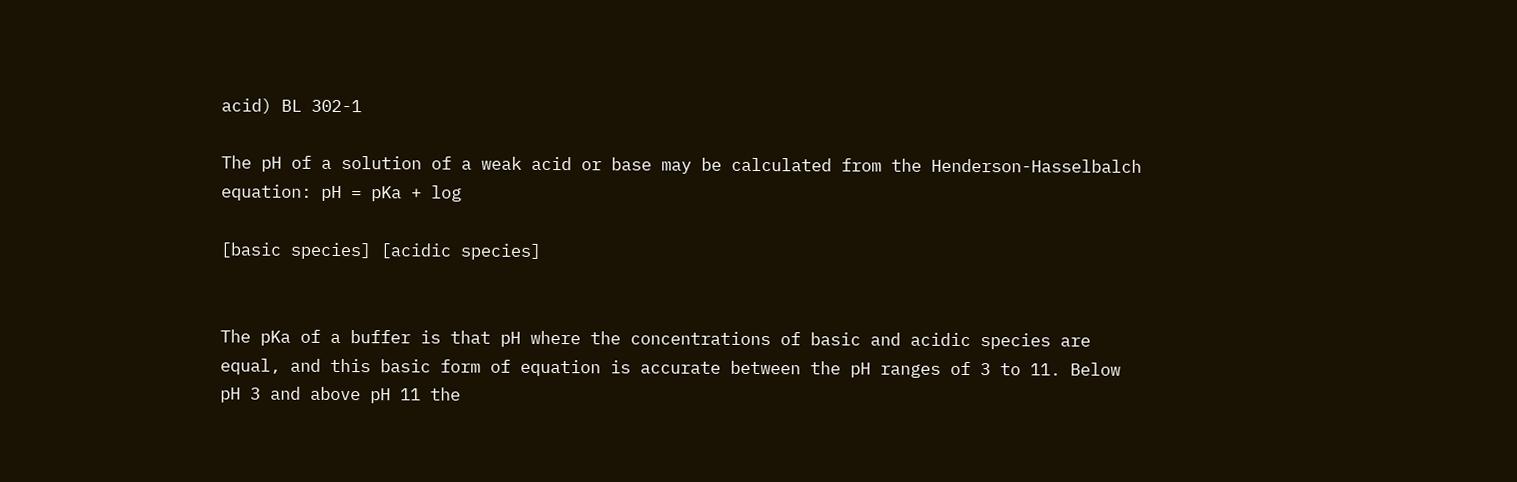acid) BL 302-1

The pH of a solution of a weak acid or base may be calculated from the Henderson-Hasselbalch equation: pH = pKa + log

[basic species] [acidic species]


The pKa of a buffer is that pH where the concentrations of basic and acidic species are equal, and this basic form of equation is accurate between the pH ranges of 3 to 11. Below pH 3 and above pH 11 the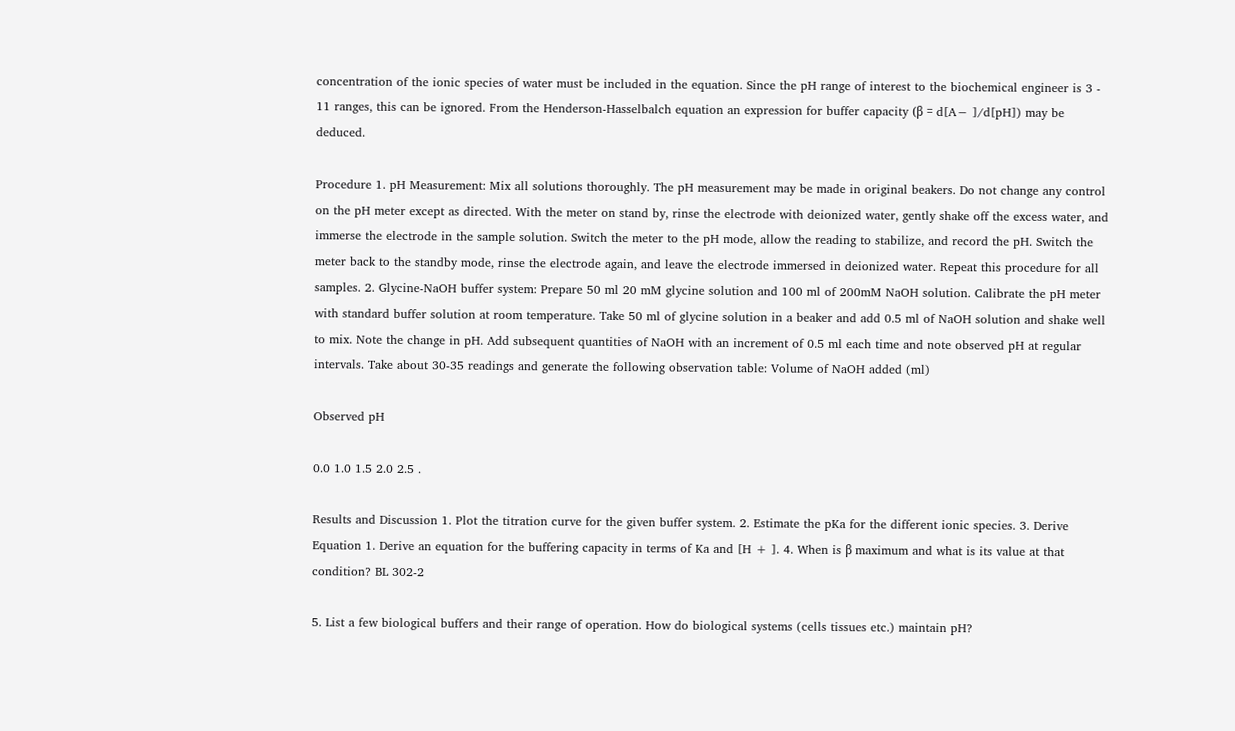concentration of the ionic species of water must be included in the equation. Since the pH range of interest to the biochemical engineer is 3 - 11 ranges, this can be ignored. From the Henderson-Hasselbalch equation an expression for buffer capacity (β = d[A− ]/d[pH]) may be deduced.

Procedure 1. pH Measurement: Mix all solutions thoroughly. The pH measurement may be made in original beakers. Do not change any control on the pH meter except as directed. With the meter on stand by, rinse the electrode with deionized water, gently shake off the excess water, and immerse the electrode in the sample solution. Switch the meter to the pH mode, allow the reading to stabilize, and record the pH. Switch the meter back to the standby mode, rinse the electrode again, and leave the electrode immersed in deionized water. Repeat this procedure for all samples. 2. Glycine-NaOH buffer system: Prepare 50 ml 20 mM glycine solution and 100 ml of 200mM NaOH solution. Calibrate the pH meter with standard buffer solution at room temperature. Take 50 ml of glycine solution in a beaker and add 0.5 ml of NaOH solution and shake well to mix. Note the change in pH. Add subsequent quantities of NaOH with an increment of 0.5 ml each time and note observed pH at regular intervals. Take about 30-35 readings and generate the following observation table: Volume of NaOH added (ml)

Observed pH

0.0 1.0 1.5 2.0 2.5 .

Results and Discussion 1. Plot the titration curve for the given buffer system. 2. Estimate the pKa for the different ionic species. 3. Derive Equation 1. Derive an equation for the buffering capacity in terms of Ka and [H + ]. 4. When is β maximum and what is its value at that condition? BL 302-2

5. List a few biological buffers and their range of operation. How do biological systems (cells tissues etc.) maintain pH?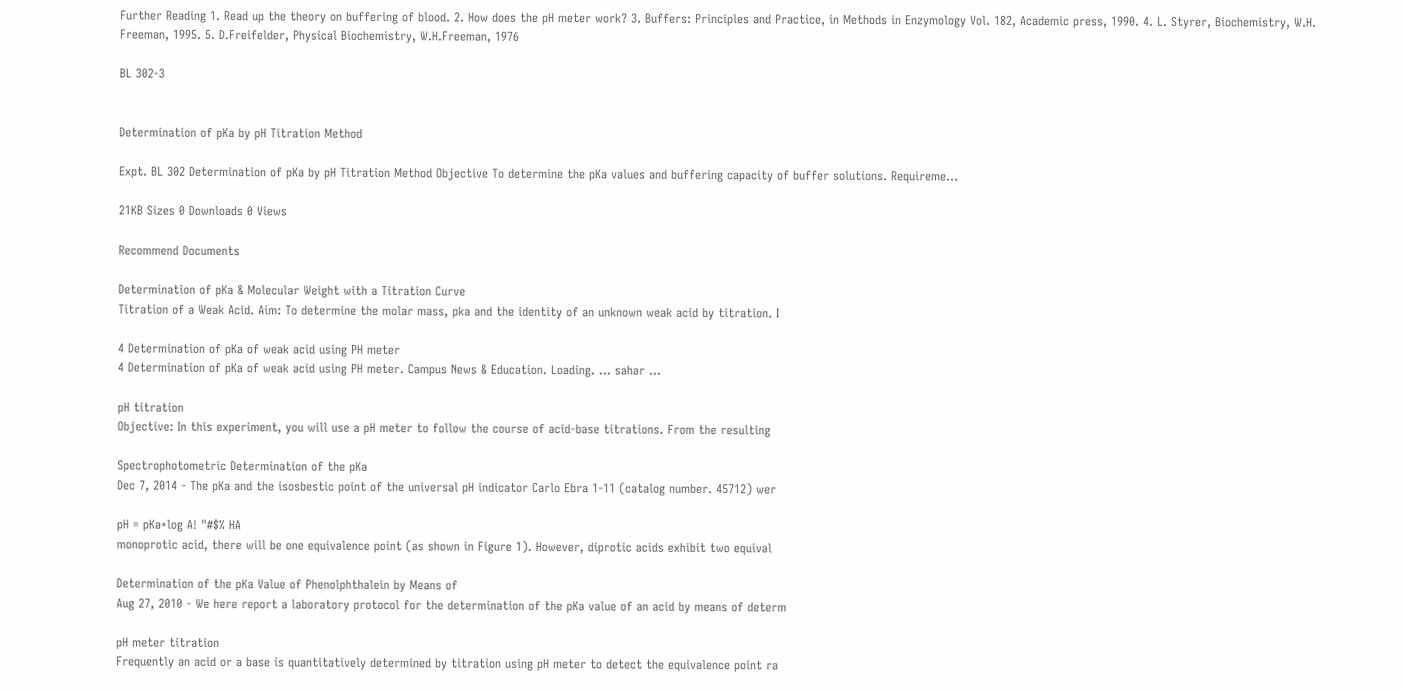Further Reading 1. Read up the theory on buffering of blood. 2. How does the pH meter work? 3. Buffers: Principles and Practice, in Methods in Enzymology Vol. 182, Academic press, 1990. 4. L. Styrer, Biochemistry, W.H. Freeman, 1995. 5. D.Freifelder, Physical Biochemistry, W.H.Freeman, 1976

BL 302-3


Determination of pKa by pH Titration Method

Expt. BL 302 Determination of pKa by pH Titration Method Objective To determine the pKa values and buffering capacity of buffer solutions. Requireme...

21KB Sizes 0 Downloads 0 Views

Recommend Documents

Determination of pKa & Molecular Weight with a Titration Curve
Titration of a Weak Acid. Aim: To determine the molar mass, pka and the identity of an unknown weak acid by titration. I

4 Determination of pKa of weak acid using PH meter
4 Determination of pKa of weak acid using PH meter. Campus News & Education. Loading. ... sahar ...

pH titration
Objective: In this experiment, you will use a pH meter to follow the course of acid-base titrations. From the resulting

Spectrophotometric Determination of the pKa
Dec 7, 2014 - The pKa and the isosbestic point of the universal pH indicator Carlo Ebra 1-11 (catalog number. 45712) wer

pH = pKa+log A! "#$% HA
monoprotic acid, there will be one equivalence point (as shown in Figure 1). However, diprotic acids exhibit two equival

Determination of the pKa Value of Phenolphthalein by Means of
Aug 27, 2010 - We here report a laboratory protocol for the determination of the pKa value of an acid by means of determ

pH meter titration
Frequently an acid or a base is quantitatively determined by titration using pH meter to detect the equivalence point ra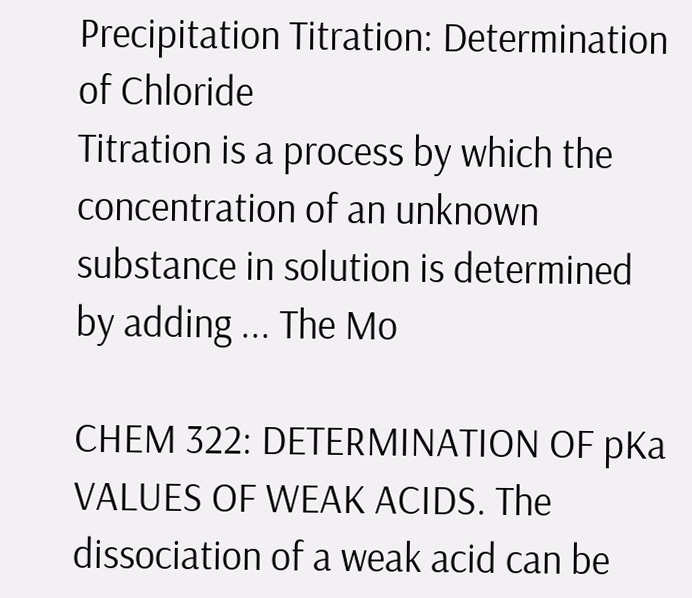Precipitation Titration: Determination of Chloride
Titration is a process by which the concentration of an unknown substance in solution is determined by adding ... The Mo

CHEM 322: DETERMINATION OF pKa VALUES OF WEAK ACIDS. The dissociation of a weak acid can be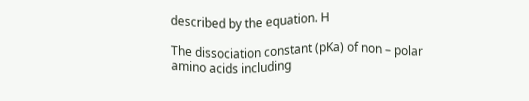described by the equation. H

The dissociation constant (pKa) of non – polar amino acids including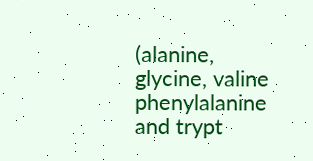(alanine, glycine, valine phenylalanine and trypt